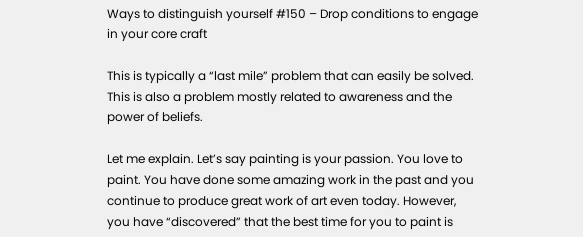Ways to distinguish yourself #150 – Drop conditions to engage in your core craft

This is typically a “last mile” problem that can easily be solved. This is also a problem mostly related to awareness and the power of beliefs.

Let me explain. Let’s say painting is your passion. You love to paint. You have done some amazing work in the past and you continue to produce great work of art even today. However, you have “discovered” that the best time for you to paint is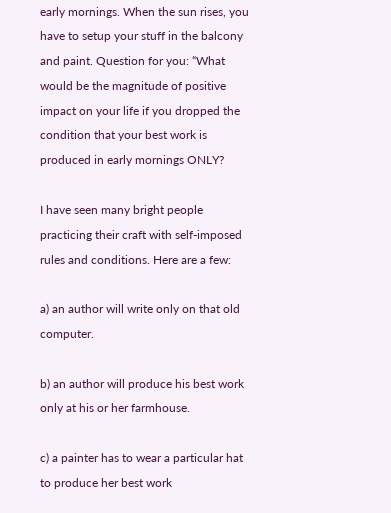early mornings. When the sun rises, you have to setup your stuff in the balcony and paint. Question for you: “What would be the magnitude of positive impact on your life if you dropped the condition that your best work is produced in early mornings ONLY?

I have seen many bright people practicing their craft with self-imposed rules and conditions. Here are a few:

a) an author will write only on that old computer.

b) an author will produce his best work only at his or her farmhouse.

c) a painter has to wear a particular hat to produce her best work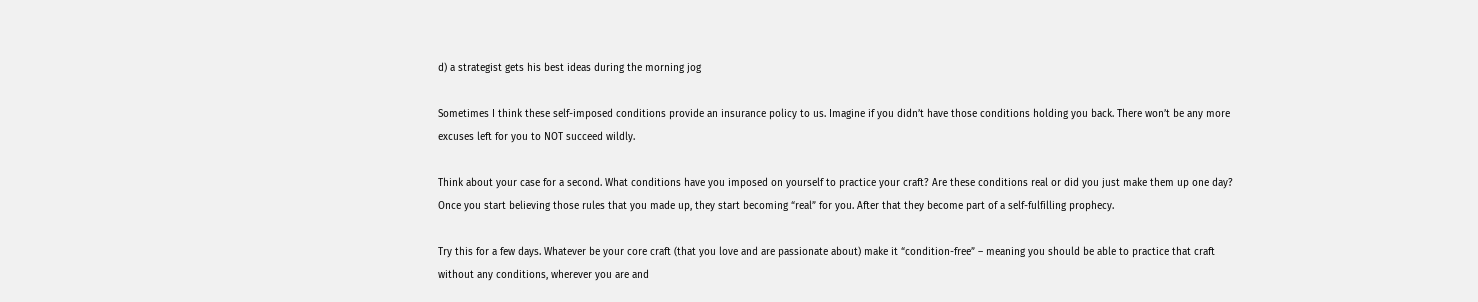d) a strategist gets his best ideas during the morning jog

Sometimes I think these self-imposed conditions provide an insurance policy to us. Imagine if you didn’t have those conditions holding you back. There won’t be any more excuses left for you to NOT succeed wildly.

Think about your case for a second. What conditions have you imposed on yourself to practice your craft? Are these conditions real or did you just make them up one day? Once you start believing those rules that you made up, they start becoming “real” for you. After that they become part of a self-fulfilling prophecy.

Try this for a few days. Whatever be your core craft (that you love and are passionate about) make it “condition-free” – meaning you should be able to practice that craft without any conditions, wherever you are and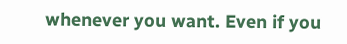whenever you want. Even if you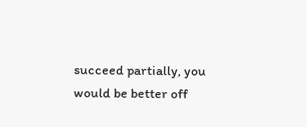succeed partially, you would be better off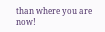than where you are now!